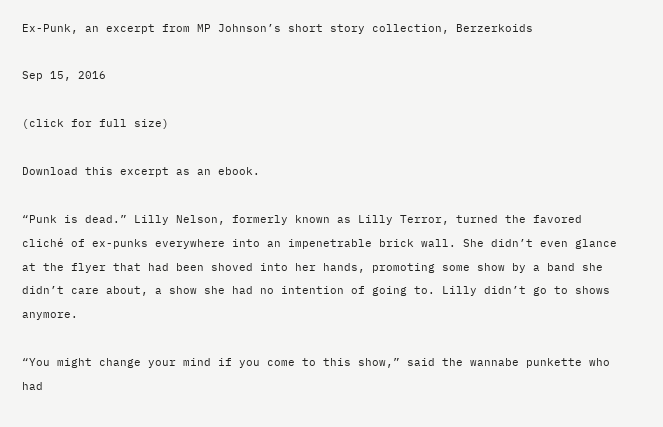Ex-Punk, an excerpt from MP Johnson’s short story collection, Berzerkoids

Sep 15, 2016

(click for full size)

Download this excerpt as an ebook.

“Punk is dead.” Lilly Nelson, formerly known as Lilly Terror, turned the favored cliché of ex-punks everywhere into an impenetrable brick wall. She didn’t even glance at the flyer that had been shoved into her hands, promoting some show by a band she didn’t care about, a show she had no intention of going to. Lilly didn’t go to shows anymore.

“You might change your mind if you come to this show,” said the wannabe punkette who had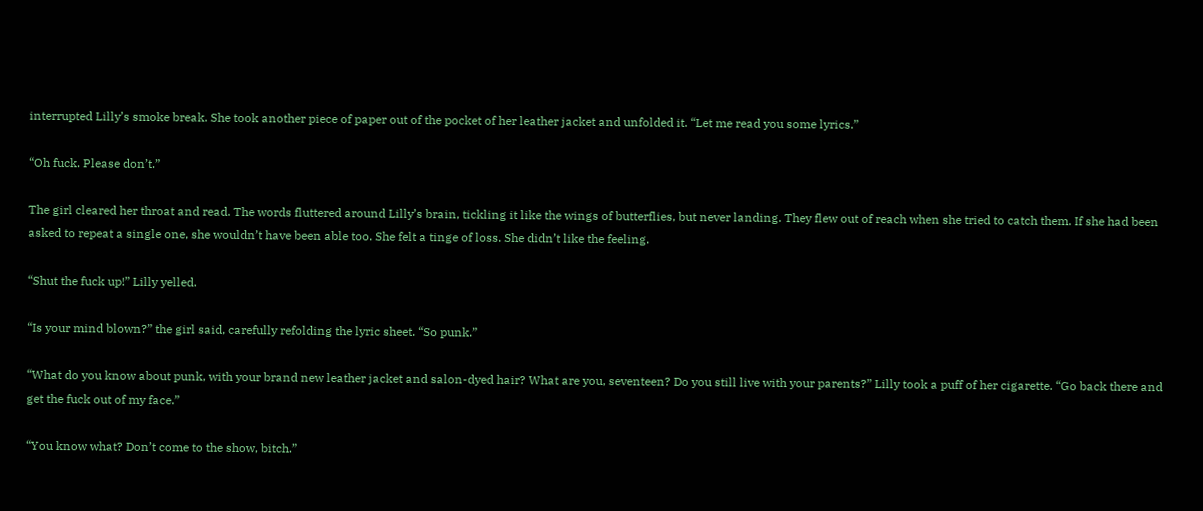interrupted Lilly’s smoke break. She took another piece of paper out of the pocket of her leather jacket and unfolded it. “Let me read you some lyrics.”

“Oh fuck. Please don’t.”

The girl cleared her throat and read. The words fluttered around Lilly’s brain, tickling it like the wings of butterflies, but never landing. They flew out of reach when she tried to catch them. If she had been asked to repeat a single one, she wouldn’t have been able too. She felt a tinge of loss. She didn’t like the feeling.

“Shut the fuck up!” Lilly yelled.

“Is your mind blown?” the girl said, carefully refolding the lyric sheet. “So punk.”

“What do you know about punk, with your brand new leather jacket and salon-dyed hair? What are you, seventeen? Do you still live with your parents?” Lilly took a puff of her cigarette. “Go back there and get the fuck out of my face.”

“You know what? Don’t come to the show, bitch.”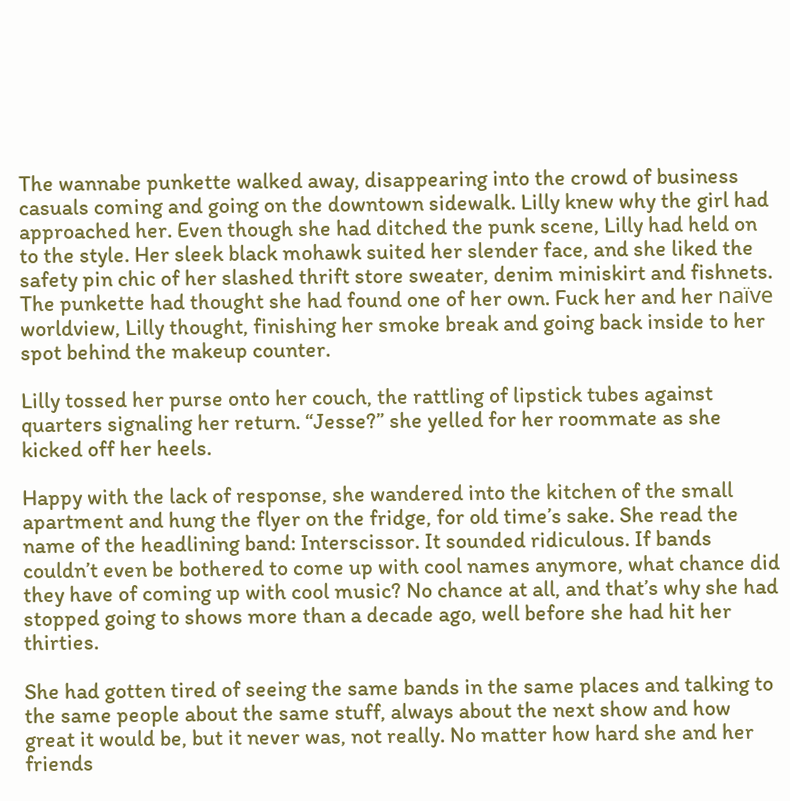The wannabe punkette walked away, disappearing into the crowd of business casuals coming and going on the downtown sidewalk. Lilly knew why the girl had approached her. Even though she had ditched the punk scene, Lilly had held on to the style. Her sleek black mohawk suited her slender face, and she liked the safety pin chic of her slashed thrift store sweater, denim miniskirt and fishnets. The punkette had thought she had found one of her own. Fuck her and her naïve worldview, Lilly thought, finishing her smoke break and going back inside to her spot behind the makeup counter.

Lilly tossed her purse onto her couch, the rattling of lipstick tubes against quarters signaling her return. “Jesse?” she yelled for her roommate as she kicked off her heels.

Happy with the lack of response, she wandered into the kitchen of the small apartment and hung the flyer on the fridge, for old time’s sake. She read the name of the headlining band: Interscissor. It sounded ridiculous. If bands couldn’t even be bothered to come up with cool names anymore, what chance did they have of coming up with cool music? No chance at all, and that’s why she had stopped going to shows more than a decade ago, well before she had hit her thirties.

She had gotten tired of seeing the same bands in the same places and talking to the same people about the same stuff, always about the next show and how great it would be, but it never was, not really. No matter how hard she and her friends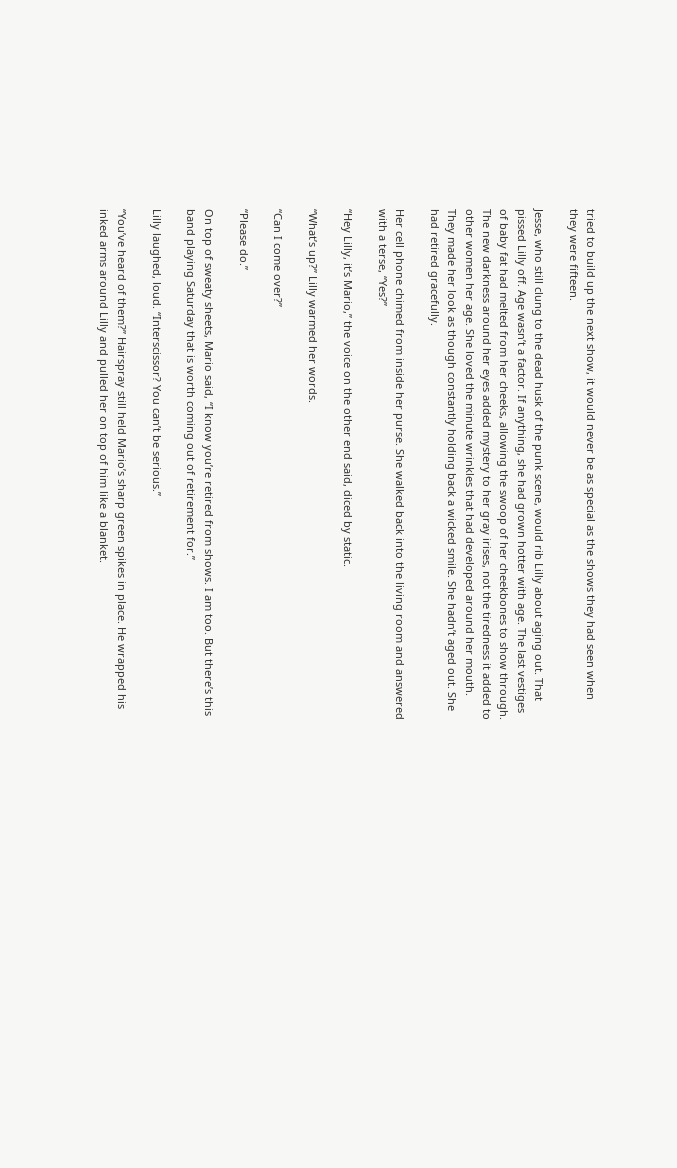tried to build up the next show, it would never be as special as the shows they had seen when they were fifteen.

Jesse, who still clung to the dead husk of the punk scene, would rib Lilly about aging out. That pissed Lilly off. Age wasn’t a factor. If anything, she had grown hotter with age. The last vestiges of baby fat had melted from her cheeks, allowing the swoop of her cheekbones to show through. The new darkness around her eyes added mystery to her gray irises, not the tiredness it added to other women her age. She loved the minute wrinkles that had developed around her mouth. They made her look as though constantly holding back a wicked smile. She hadn’t aged out. She had retired gracefully.

Her cell phone chimed from inside her purse. She walked back into the living room and answered with a terse, “Yes?”

“Hey Lilly, it’s Mario,” the voice on the other end said, diced by static.

“What’s up?” Lilly warmed her words.

“Can I come over?”

“Please do.”

On top of sweaty sheets, Mario said, “I know you’re retired from shows. I am too. But there’s this band playing Saturday that is worth coming out of retirement for.”

Lilly laughed, loud. “Interscissor? You can’t be serious.”

“You’ve heard of them?” Hairspray still held Mario’s sharp green spikes in place. He wrapped his inked arms around Lilly and pulled her on top of him like a blanket.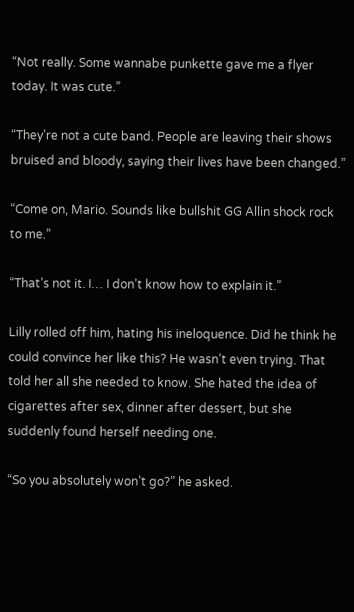“Not really. Some wannabe punkette gave me a flyer today. It was cute.”

“They’re not a cute band. People are leaving their shows bruised and bloody, saying their lives have been changed.”

“Come on, Mario. Sounds like bullshit GG Allin shock rock to me.”

“That’s not it. I… I don’t know how to explain it.”

Lilly rolled off him, hating his ineloquence. Did he think he could convince her like this? He wasn’t even trying. That told her all she needed to know. She hated the idea of cigarettes after sex, dinner after dessert, but she suddenly found herself needing one.

“So you absolutely won’t go?” he asked.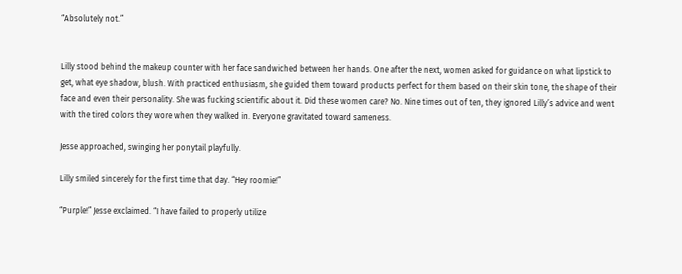“Absolutely not.”


Lilly stood behind the makeup counter with her face sandwiched between her hands. One after the next, women asked for guidance on what lipstick to get, what eye shadow, blush. With practiced enthusiasm, she guided them toward products perfect for them based on their skin tone, the shape of their face and even their personality. She was fucking scientific about it. Did these women care? No. Nine times out of ten, they ignored Lilly’s advice and went with the tired colors they wore when they walked in. Everyone gravitated toward sameness.

Jesse approached, swinging her ponytail playfully.

Lilly smiled sincerely for the first time that day. “Hey roomie!”

“Purple!” Jesse exclaimed. “I have failed to properly utilize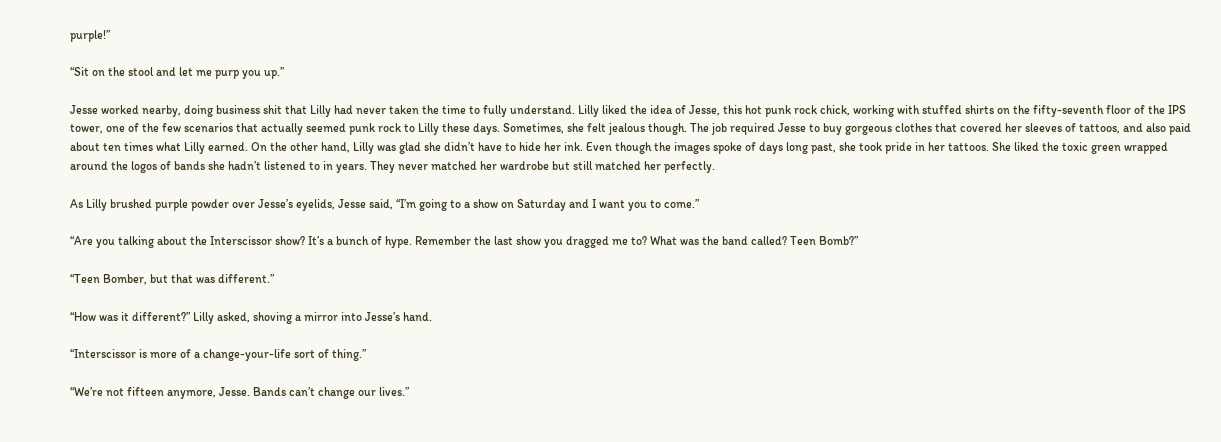purple!”

“Sit on the stool and let me purp you up.”

Jesse worked nearby, doing business shit that Lilly had never taken the time to fully understand. Lilly liked the idea of Jesse, this hot punk rock chick, working with stuffed shirts on the fifty-seventh floor of the IPS tower, one of the few scenarios that actually seemed punk rock to Lilly these days. Sometimes, she felt jealous though. The job required Jesse to buy gorgeous clothes that covered her sleeves of tattoos, and also paid about ten times what Lilly earned. On the other hand, Lilly was glad she didn’t have to hide her ink. Even though the images spoke of days long past, she took pride in her tattoos. She liked the toxic green wrapped around the logos of bands she hadn’t listened to in years. They never matched her wardrobe but still matched her perfectly.

As Lilly brushed purple powder over Jesse’s eyelids, Jesse said, “I’m going to a show on Saturday and I want you to come.”

“Are you talking about the Interscissor show? It’s a bunch of hype. Remember the last show you dragged me to? What was the band called? Teen Bomb?”

“Teen Bomber, but that was different.”

“How was it different?” Lilly asked, shoving a mirror into Jesse’s hand.

“Interscissor is more of a change-your-life sort of thing.”

“We’re not fifteen anymore, Jesse. Bands can’t change our lives.”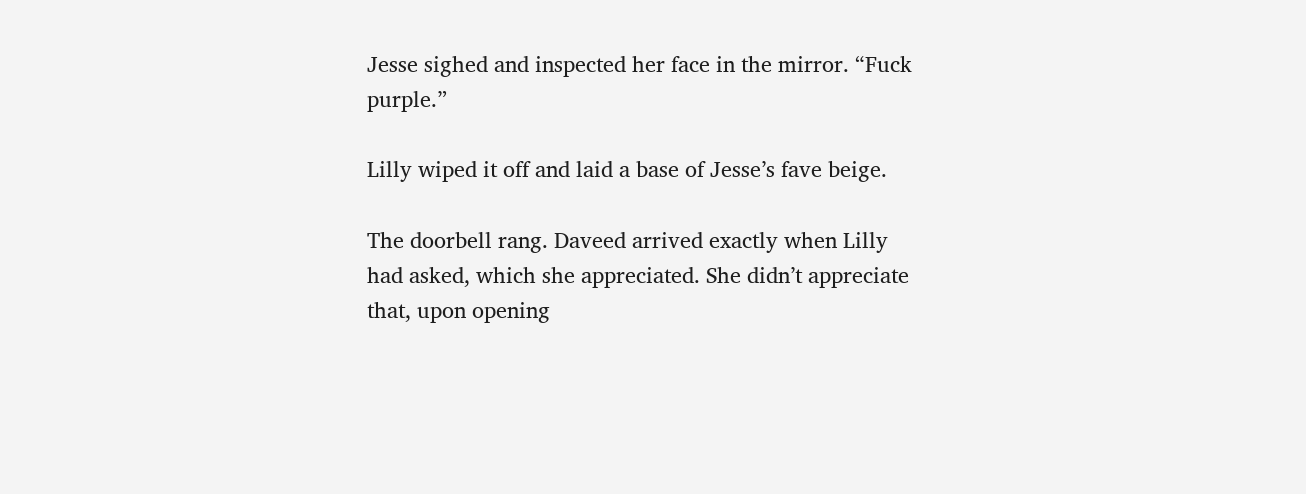Jesse sighed and inspected her face in the mirror. “Fuck purple.”

Lilly wiped it off and laid a base of Jesse’s fave beige.

The doorbell rang. Daveed arrived exactly when Lilly had asked, which she appreciated. She didn’t appreciate that, upon opening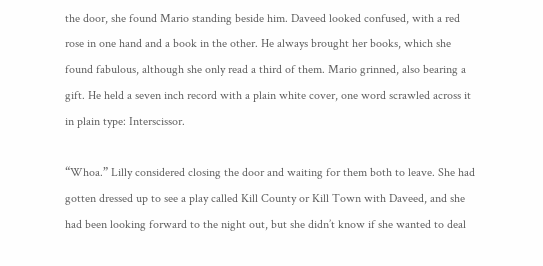the door, she found Mario standing beside him. Daveed looked confused, with a red rose in one hand and a book in the other. He always brought her books, which she found fabulous, although she only read a third of them. Mario grinned, also bearing a gift. He held a seven inch record with a plain white cover, one word scrawled across it in plain type: Interscissor.

“Whoa.” Lilly considered closing the door and waiting for them both to leave. She had gotten dressed up to see a play called Kill County or Kill Town with Daveed, and she had been looking forward to the night out, but she didn’t know if she wanted to deal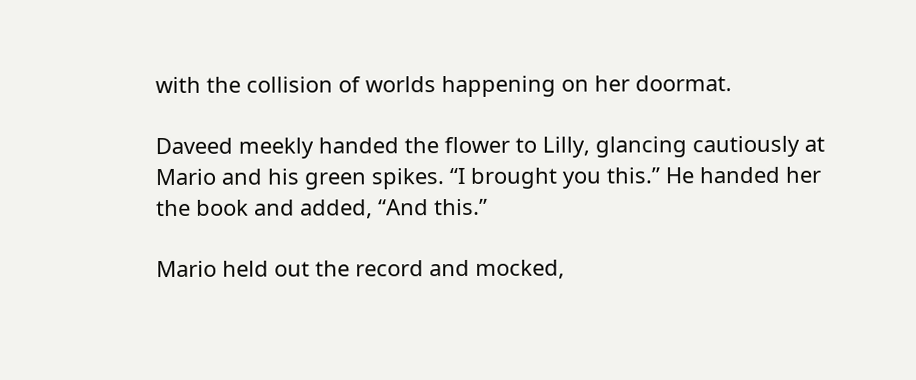with the collision of worlds happening on her doormat.

Daveed meekly handed the flower to Lilly, glancing cautiously at Mario and his green spikes. “I brought you this.” He handed her the book and added, “And this.”

Mario held out the record and mocked,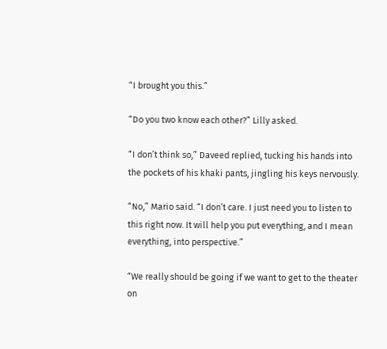“I brought you this.”

“Do you two know each other?” Lilly asked.

“I don’t think so,” Daveed replied, tucking his hands into the pockets of his khaki pants, jingling his keys nervously.

“No,” Mario said. “I don’t care. I just need you to listen to this right now. It will help you put everything, and I mean everything, into perspective.”

“We really should be going if we want to get to the theater on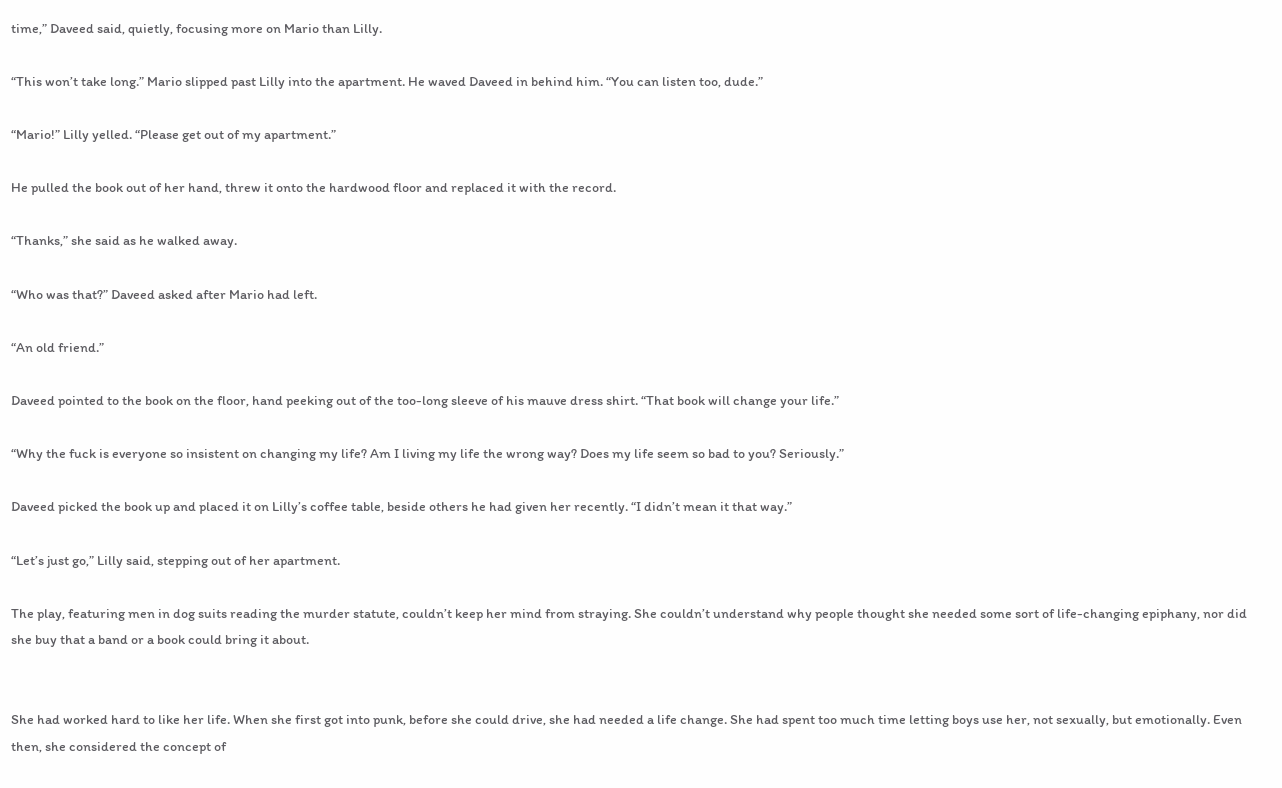time,” Daveed said, quietly, focusing more on Mario than Lilly.

“This won’t take long.” Mario slipped past Lilly into the apartment. He waved Daveed in behind him. “You can listen too, dude.”

“Mario!” Lilly yelled. “Please get out of my apartment.”

He pulled the book out of her hand, threw it onto the hardwood floor and replaced it with the record.

“Thanks,” she said as he walked away.

“Who was that?” Daveed asked after Mario had left.

“An old friend.”

Daveed pointed to the book on the floor, hand peeking out of the too-long sleeve of his mauve dress shirt. “That book will change your life.”

“Why the fuck is everyone so insistent on changing my life? Am I living my life the wrong way? Does my life seem so bad to you? Seriously.”

Daveed picked the book up and placed it on Lilly’s coffee table, beside others he had given her recently. “I didn’t mean it that way.”

“Let’s just go,” Lilly said, stepping out of her apartment.

The play, featuring men in dog suits reading the murder statute, couldn’t keep her mind from straying. She couldn’t understand why people thought she needed some sort of life-changing epiphany, nor did she buy that a band or a book could bring it about.


She had worked hard to like her life. When she first got into punk, before she could drive, she had needed a life change. She had spent too much time letting boys use her, not sexually, but emotionally. Even then, she considered the concept of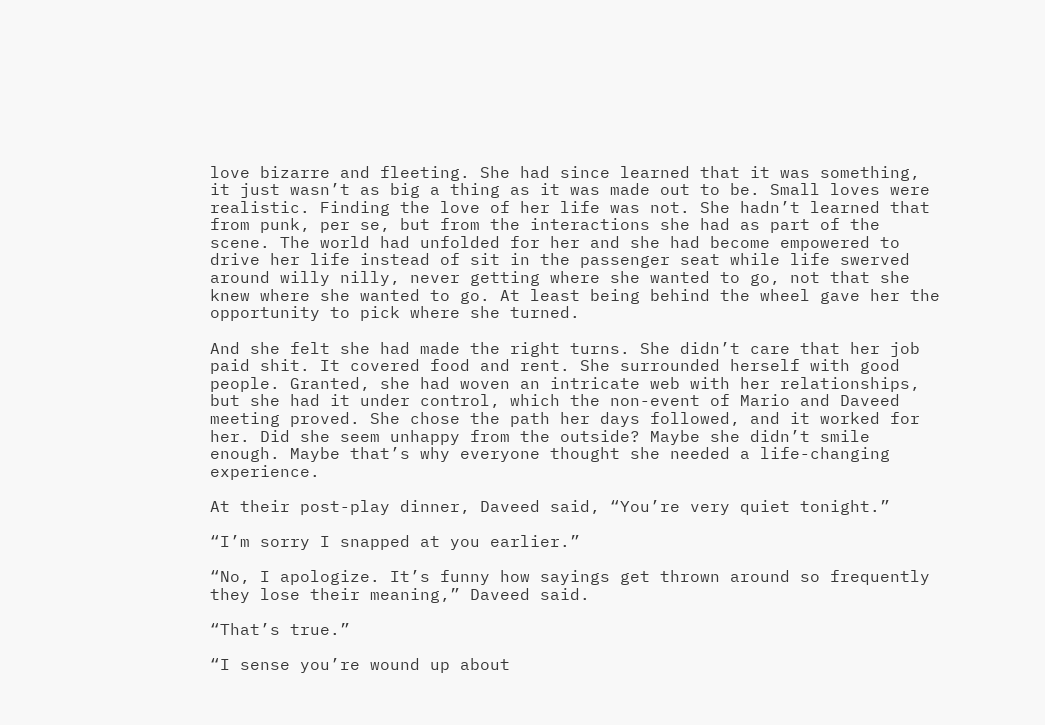love bizarre and fleeting. She had since learned that it was something, it just wasn’t as big a thing as it was made out to be. Small loves were realistic. Finding the love of her life was not. She hadn’t learned that from punk, per se, but from the interactions she had as part of the scene. The world had unfolded for her and she had become empowered to drive her life instead of sit in the passenger seat while life swerved around willy nilly, never getting where she wanted to go, not that she knew where she wanted to go. At least being behind the wheel gave her the opportunity to pick where she turned.

And she felt she had made the right turns. She didn’t care that her job paid shit. It covered food and rent. She surrounded herself with good people. Granted, she had woven an intricate web with her relationships, but she had it under control, which the non-event of Mario and Daveed meeting proved. She chose the path her days followed, and it worked for her. Did she seem unhappy from the outside? Maybe she didn’t smile enough. Maybe that’s why everyone thought she needed a life-changing experience.

At their post-play dinner, Daveed said, “You’re very quiet tonight.”

“I’m sorry I snapped at you earlier.”

“No, I apologize. It’s funny how sayings get thrown around so frequently they lose their meaning,” Daveed said.

“That’s true.”

“I sense you’re wound up about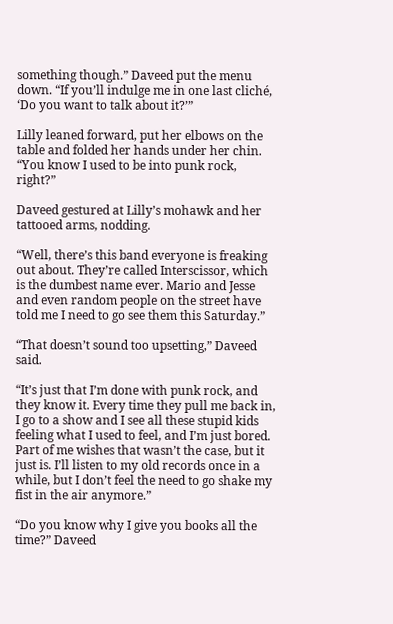something though.” Daveed put the menu down. “If you’ll indulge me in one last cliché, ‘Do you want to talk about it?’”

Lilly leaned forward, put her elbows on the table and folded her hands under her chin. “You know I used to be into punk rock, right?”

Daveed gestured at Lilly’s mohawk and her tattooed arms, nodding.

“Well, there’s this band everyone is freaking out about. They’re called Interscissor, which is the dumbest name ever. Mario and Jesse and even random people on the street have told me I need to go see them this Saturday.”

“That doesn’t sound too upsetting,” Daveed said.

“It’s just that I’m done with punk rock, and they know it. Every time they pull me back in, I go to a show and I see all these stupid kids feeling what I used to feel, and I’m just bored. Part of me wishes that wasn’t the case, but it just is. I’ll listen to my old records once in a while, but I don’t feel the need to go shake my fist in the air anymore.”

“Do you know why I give you books all the time?” Daveed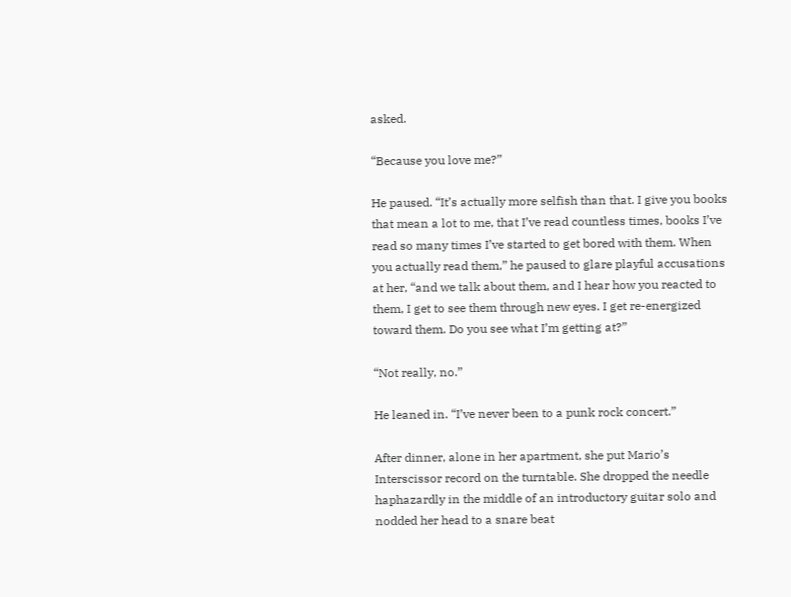asked.

“Because you love me?”

He paused. “It’s actually more selfish than that. I give you books that mean a lot to me, that I’ve read countless times, books I’ve read so many times I’ve started to get bored with them. When you actually read them,” he paused to glare playful accusations at her, “and we talk about them, and I hear how you reacted to them, I get to see them through new eyes. I get re-energized toward them. Do you see what I’m getting at?”

“Not really, no.”

He leaned in. “I’ve never been to a punk rock concert.”

After dinner, alone in her apartment, she put Mario’s Interscissor record on the turntable. She dropped the needle haphazardly in the middle of an introductory guitar solo and nodded her head to a snare beat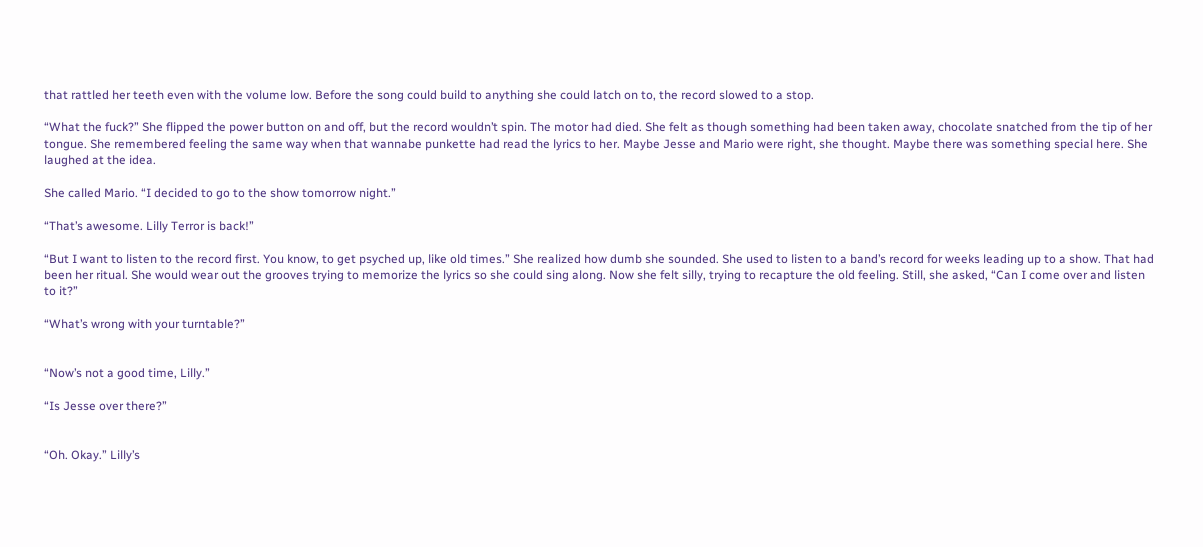that rattled her teeth even with the volume low. Before the song could build to anything she could latch on to, the record slowed to a stop.

“What the fuck?” She flipped the power button on and off, but the record wouldn’t spin. The motor had died. She felt as though something had been taken away, chocolate snatched from the tip of her tongue. She remembered feeling the same way when that wannabe punkette had read the lyrics to her. Maybe Jesse and Mario were right, she thought. Maybe there was something special here. She laughed at the idea.

She called Mario. “I decided to go to the show tomorrow night.”

“That’s awesome. Lilly Terror is back!”

“But I want to listen to the record first. You know, to get psyched up, like old times.” She realized how dumb she sounded. She used to listen to a band’s record for weeks leading up to a show. That had been her ritual. She would wear out the grooves trying to memorize the lyrics so she could sing along. Now she felt silly, trying to recapture the old feeling. Still, she asked, “Can I come over and listen to it?”

“What’s wrong with your turntable?”


“Now’s not a good time, Lilly.”

“Is Jesse over there?”


“Oh. Okay.” Lilly’s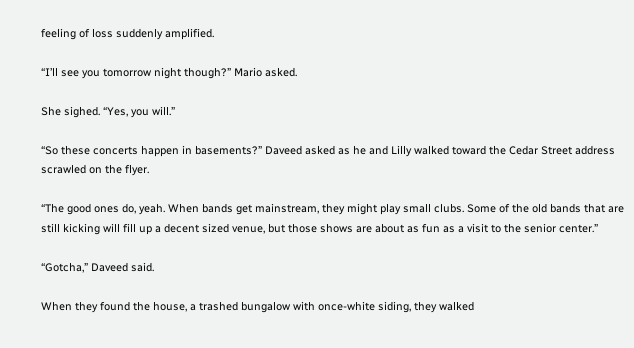feeling of loss suddenly amplified.

“I’ll see you tomorrow night though?” Mario asked.

She sighed. “Yes, you will.”

“So these concerts happen in basements?” Daveed asked as he and Lilly walked toward the Cedar Street address scrawled on the flyer.

“The good ones do, yeah. When bands get mainstream, they might play small clubs. Some of the old bands that are still kicking will fill up a decent sized venue, but those shows are about as fun as a visit to the senior center.”

“Gotcha,” Daveed said.

When they found the house, a trashed bungalow with once-white siding, they walked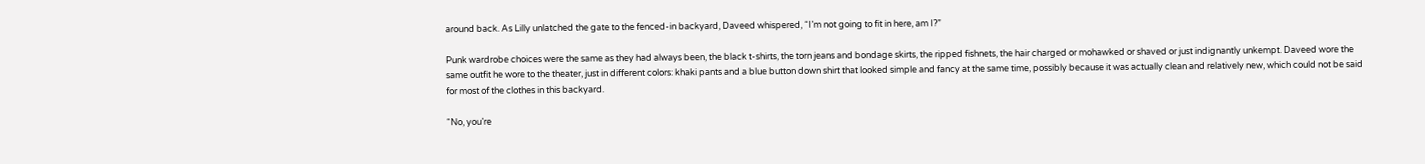around back. As Lilly unlatched the gate to the fenced-in backyard, Daveed whispered, “I’m not going to fit in here, am I?”

Punk wardrobe choices were the same as they had always been, the black t-shirts, the torn jeans and bondage skirts, the ripped fishnets, the hair charged or mohawked or shaved or just indignantly unkempt. Daveed wore the same outfit he wore to the theater, just in different colors: khaki pants and a blue button down shirt that looked simple and fancy at the same time, possibly because it was actually clean and relatively new, which could not be said for most of the clothes in this backyard.

“No, you’re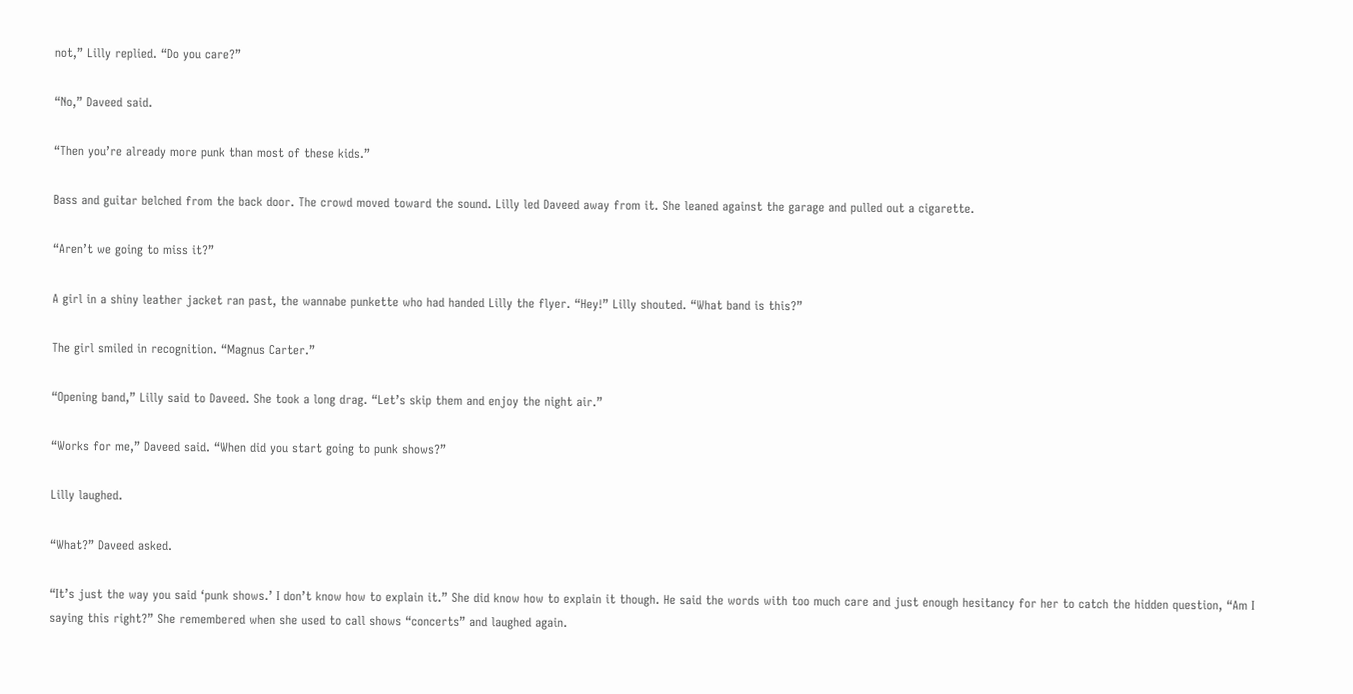not,” Lilly replied. “Do you care?”

“No,” Daveed said.

“Then you’re already more punk than most of these kids.”

Bass and guitar belched from the back door. The crowd moved toward the sound. Lilly led Daveed away from it. She leaned against the garage and pulled out a cigarette.

“Aren’t we going to miss it?”

A girl in a shiny leather jacket ran past, the wannabe punkette who had handed Lilly the flyer. “Hey!” Lilly shouted. “What band is this?”

The girl smiled in recognition. “Magnus Carter.”

“Opening band,” Lilly said to Daveed. She took a long drag. “Let’s skip them and enjoy the night air.”

“Works for me,” Daveed said. “When did you start going to punk shows?”

Lilly laughed.

“What?” Daveed asked.

“It’s just the way you said ‘punk shows.’ I don’t know how to explain it.” She did know how to explain it though. He said the words with too much care and just enough hesitancy for her to catch the hidden question, “Am I saying this right?” She remembered when she used to call shows “concerts” and laughed again.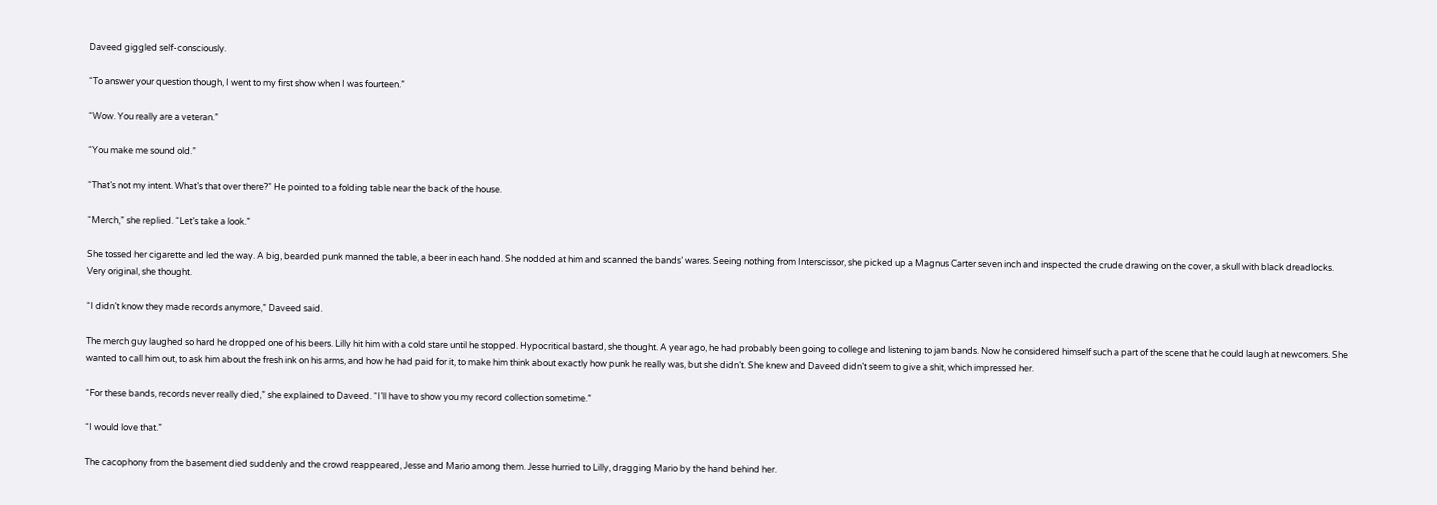Daveed giggled self-consciously.

“To answer your question though, I went to my first show when I was fourteen.”

“Wow. You really are a veteran.”

“You make me sound old.”

“That’s not my intent. What’s that over there?” He pointed to a folding table near the back of the house.

“Merch,” she replied. “Let’s take a look.”

She tossed her cigarette and led the way. A big, bearded punk manned the table, a beer in each hand. She nodded at him and scanned the bands’ wares. Seeing nothing from Interscissor, she picked up a Magnus Carter seven inch and inspected the crude drawing on the cover, a skull with black dreadlocks. Very original, she thought.

“I didn’t know they made records anymore,” Daveed said.

The merch guy laughed so hard he dropped one of his beers. Lilly hit him with a cold stare until he stopped. Hypocritical bastard, she thought. A year ago, he had probably been going to college and listening to jam bands. Now he considered himself such a part of the scene that he could laugh at newcomers. She wanted to call him out, to ask him about the fresh ink on his arms, and how he had paid for it, to make him think about exactly how punk he really was, but she didn’t. She knew and Daveed didn’t seem to give a shit, which impressed her.

“For these bands, records never really died,” she explained to Daveed. “I’ll have to show you my record collection sometime.”

“I would love that.”

The cacophony from the basement died suddenly and the crowd reappeared, Jesse and Mario among them. Jesse hurried to Lilly, dragging Mario by the hand behind her.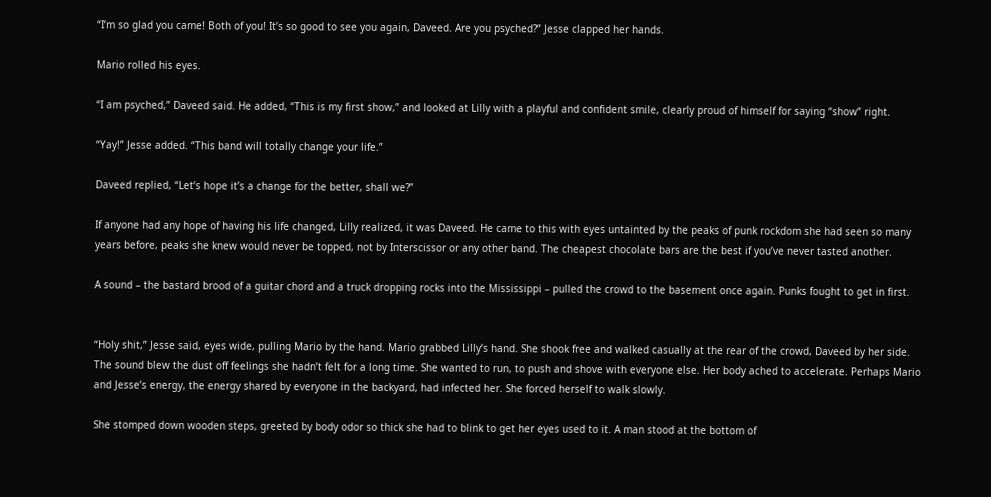“I’m so glad you came! Both of you! It’s so good to see you again, Daveed. Are you psyched?” Jesse clapped her hands.

Mario rolled his eyes.

“I am psyched,” Daveed said. He added, “This is my first show,” and looked at Lilly with a playful and confident smile, clearly proud of himself for saying “show” right.

“Yay!” Jesse added. “This band will totally change your life.”

Daveed replied, “Let’s hope it’s a change for the better, shall we?”

If anyone had any hope of having his life changed, Lilly realized, it was Daveed. He came to this with eyes untainted by the peaks of punk rockdom she had seen so many years before, peaks she knew would never be topped, not by Interscissor or any other band. The cheapest chocolate bars are the best if you’ve never tasted another.

A sound – the bastard brood of a guitar chord and a truck dropping rocks into the Mississippi – pulled the crowd to the basement once again. Punks fought to get in first.


“Holy shit,” Jesse said, eyes wide, pulling Mario by the hand. Mario grabbed Lilly’s hand. She shook free and walked casually at the rear of the crowd, Daveed by her side. The sound blew the dust off feelings she hadn’t felt for a long time. She wanted to run, to push and shove with everyone else. Her body ached to accelerate. Perhaps Mario and Jesse’s energy, the energy shared by everyone in the backyard, had infected her. She forced herself to walk slowly.

She stomped down wooden steps, greeted by body odor so thick she had to blink to get her eyes used to it. A man stood at the bottom of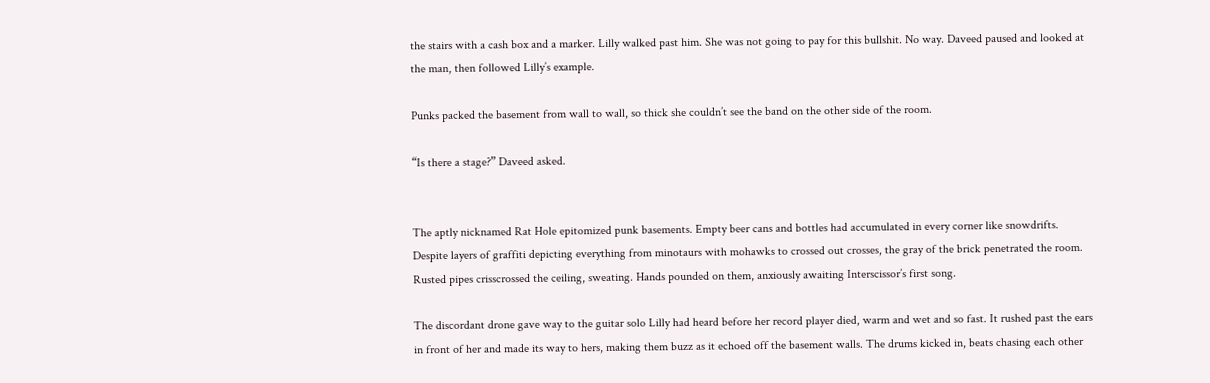the stairs with a cash box and a marker. Lilly walked past him. She was not going to pay for this bullshit. No way. Daveed paused and looked at the man, then followed Lilly’s example.

Punks packed the basement from wall to wall, so thick she couldn’t see the band on the other side of the room.

“Is there a stage?” Daveed asked.


The aptly nicknamed Rat Hole epitomized punk basements. Empty beer cans and bottles had accumulated in every corner like snowdrifts. Despite layers of graffiti depicting everything from minotaurs with mohawks to crossed out crosses, the gray of the brick penetrated the room. Rusted pipes crisscrossed the ceiling, sweating. Hands pounded on them, anxiously awaiting Interscissor’s first song.

The discordant drone gave way to the guitar solo Lilly had heard before her record player died, warm and wet and so fast. It rushed past the ears in front of her and made its way to hers, making them buzz as it echoed off the basement walls. The drums kicked in, beats chasing each other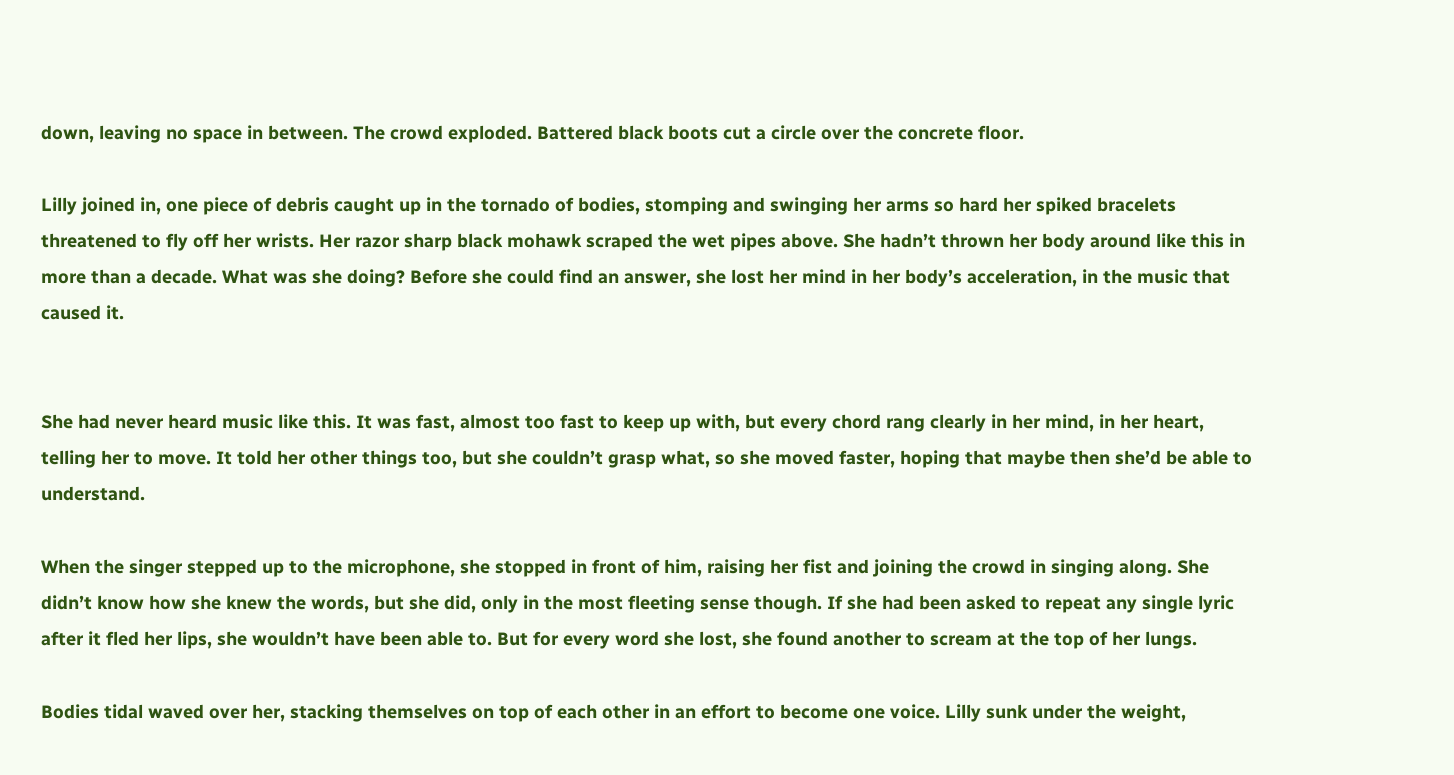down, leaving no space in between. The crowd exploded. Battered black boots cut a circle over the concrete floor.

Lilly joined in, one piece of debris caught up in the tornado of bodies, stomping and swinging her arms so hard her spiked bracelets threatened to fly off her wrists. Her razor sharp black mohawk scraped the wet pipes above. She hadn’t thrown her body around like this in more than a decade. What was she doing? Before she could find an answer, she lost her mind in her body’s acceleration, in the music that caused it.


She had never heard music like this. It was fast, almost too fast to keep up with, but every chord rang clearly in her mind, in her heart, telling her to move. It told her other things too, but she couldn’t grasp what, so she moved faster, hoping that maybe then she’d be able to understand.

When the singer stepped up to the microphone, she stopped in front of him, raising her fist and joining the crowd in singing along. She didn’t know how she knew the words, but she did, only in the most fleeting sense though. If she had been asked to repeat any single lyric after it fled her lips, she wouldn’t have been able to. But for every word she lost, she found another to scream at the top of her lungs.

Bodies tidal waved over her, stacking themselves on top of each other in an effort to become one voice. Lilly sunk under the weight,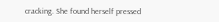cracking. She found herself pressed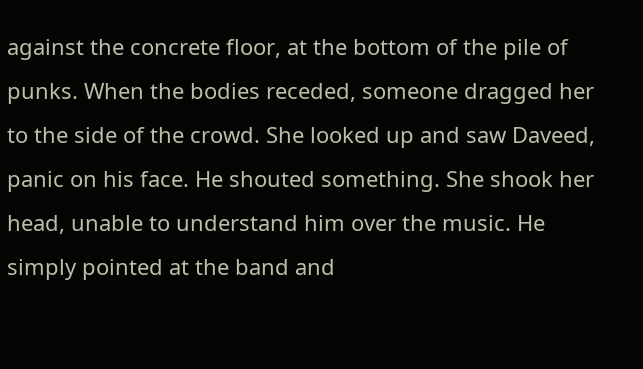against the concrete floor, at the bottom of the pile of punks. When the bodies receded, someone dragged her to the side of the crowd. She looked up and saw Daveed, panic on his face. He shouted something. She shook her head, unable to understand him over the music. He simply pointed at the band and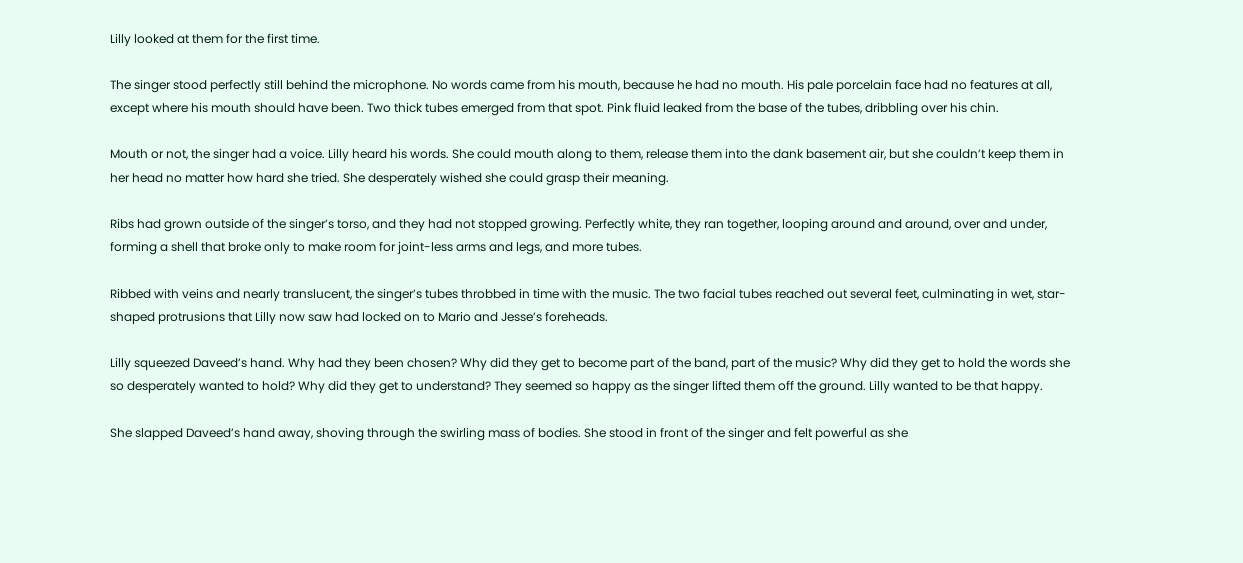Lilly looked at them for the first time.

The singer stood perfectly still behind the microphone. No words came from his mouth, because he had no mouth. His pale porcelain face had no features at all, except where his mouth should have been. Two thick tubes emerged from that spot. Pink fluid leaked from the base of the tubes, dribbling over his chin.

Mouth or not, the singer had a voice. Lilly heard his words. She could mouth along to them, release them into the dank basement air, but she couldn’t keep them in her head no matter how hard she tried. She desperately wished she could grasp their meaning.

Ribs had grown outside of the singer’s torso, and they had not stopped growing. Perfectly white, they ran together, looping around and around, over and under, forming a shell that broke only to make room for joint-less arms and legs, and more tubes.

Ribbed with veins and nearly translucent, the singer’s tubes throbbed in time with the music. The two facial tubes reached out several feet, culminating in wet, star-shaped protrusions that Lilly now saw had locked on to Mario and Jesse’s foreheads.

Lilly squeezed Daveed’s hand. Why had they been chosen? Why did they get to become part of the band, part of the music? Why did they get to hold the words she so desperately wanted to hold? Why did they get to understand? They seemed so happy as the singer lifted them off the ground. Lilly wanted to be that happy.

She slapped Daveed’s hand away, shoving through the swirling mass of bodies. She stood in front of the singer and felt powerful as she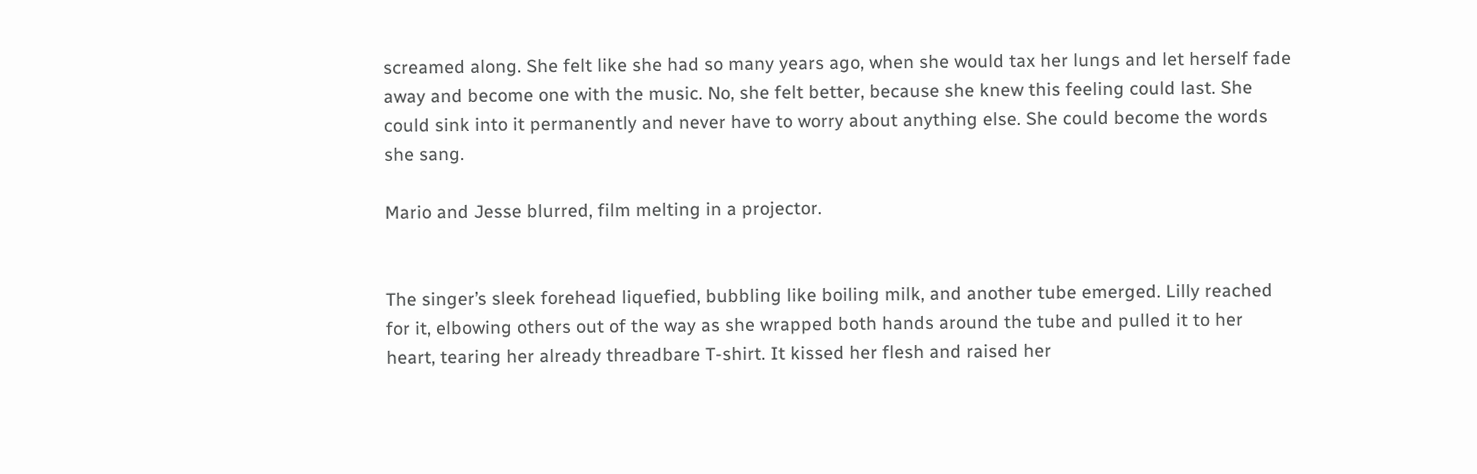screamed along. She felt like she had so many years ago, when she would tax her lungs and let herself fade away and become one with the music. No, she felt better, because she knew this feeling could last. She could sink into it permanently and never have to worry about anything else. She could become the words she sang.

Mario and Jesse blurred, film melting in a projector.


The singer’s sleek forehead liquefied, bubbling like boiling milk, and another tube emerged. Lilly reached for it, elbowing others out of the way as she wrapped both hands around the tube and pulled it to her heart, tearing her already threadbare T-shirt. It kissed her flesh and raised her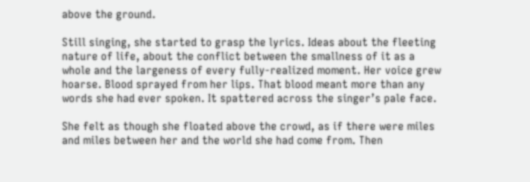above the ground.

Still singing, she started to grasp the lyrics. Ideas about the fleeting nature of life, about the conflict between the smallness of it as a whole and the largeness of every fully-realized moment. Her voice grew hoarse. Blood sprayed from her lips. That blood meant more than any words she had ever spoken. It spattered across the singer’s pale face.

She felt as though she floated above the crowd, as if there were miles and miles between her and the world she had come from. Then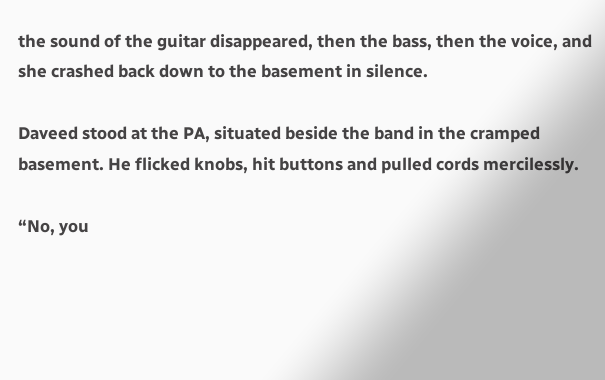the sound of the guitar disappeared, then the bass, then the voice, and she crashed back down to the basement in silence.

Daveed stood at the PA, situated beside the band in the cramped basement. He flicked knobs, hit buttons and pulled cords mercilessly.

“No, you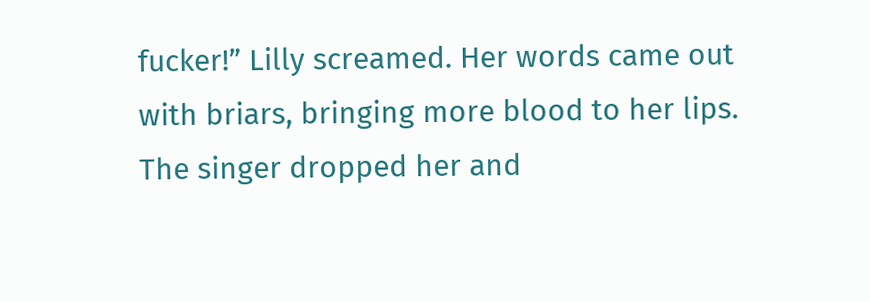fucker!” Lilly screamed. Her words came out with briars, bringing more blood to her lips. The singer dropped her and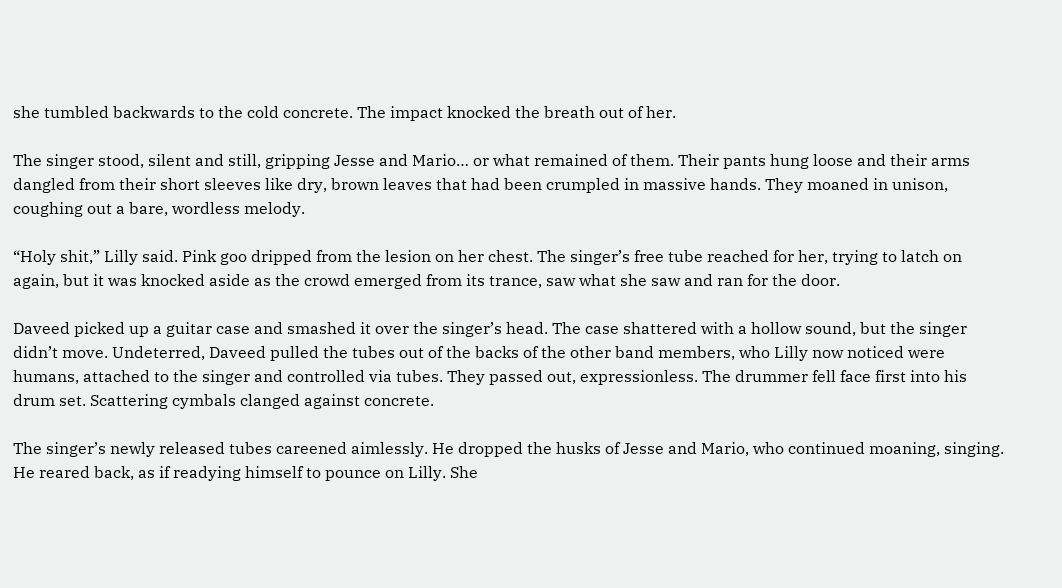she tumbled backwards to the cold concrete. The impact knocked the breath out of her.

The singer stood, silent and still, gripping Jesse and Mario… or what remained of them. Their pants hung loose and their arms dangled from their short sleeves like dry, brown leaves that had been crumpled in massive hands. They moaned in unison, coughing out a bare, wordless melody.

“Holy shit,” Lilly said. Pink goo dripped from the lesion on her chest. The singer’s free tube reached for her, trying to latch on again, but it was knocked aside as the crowd emerged from its trance, saw what she saw and ran for the door.

Daveed picked up a guitar case and smashed it over the singer’s head. The case shattered with a hollow sound, but the singer didn’t move. Undeterred, Daveed pulled the tubes out of the backs of the other band members, who Lilly now noticed were humans, attached to the singer and controlled via tubes. They passed out, expressionless. The drummer fell face first into his drum set. Scattering cymbals clanged against concrete.

The singer’s newly released tubes careened aimlessly. He dropped the husks of Jesse and Mario, who continued moaning, singing. He reared back, as if readying himself to pounce on Lilly. She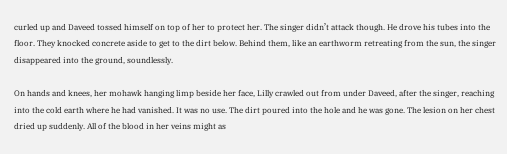curled up and Daveed tossed himself on top of her to protect her. The singer didn’t attack though. He drove his tubes into the floor. They knocked concrete aside to get to the dirt below. Behind them, like an earthworm retreating from the sun, the singer disappeared into the ground, soundlessly.

On hands and knees, her mohawk hanging limp beside her face, Lilly crawled out from under Daveed, after the singer, reaching into the cold earth where he had vanished. It was no use. The dirt poured into the hole and he was gone. The lesion on her chest dried up suddenly. All of the blood in her veins might as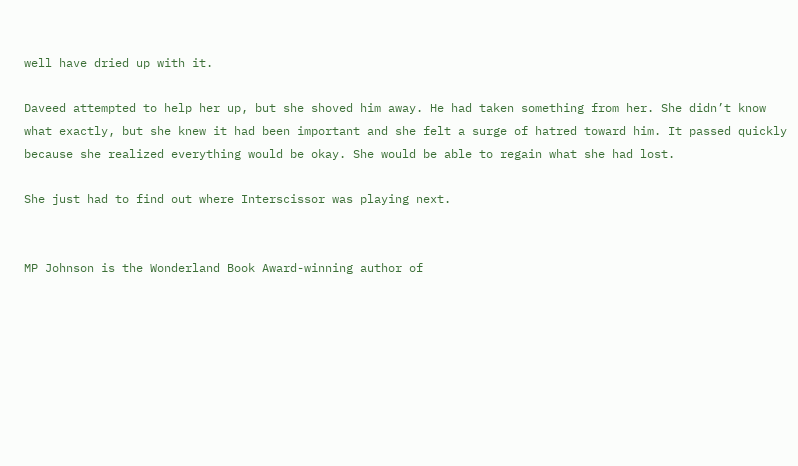well have dried up with it.

Daveed attempted to help her up, but she shoved him away. He had taken something from her. She didn’t know what exactly, but she knew it had been important and she felt a surge of hatred toward him. It passed quickly because she realized everything would be okay. She would be able to regain what she had lost.

She just had to find out where Interscissor was playing next.


MP Johnson is the Wonderland Book Award-winning author of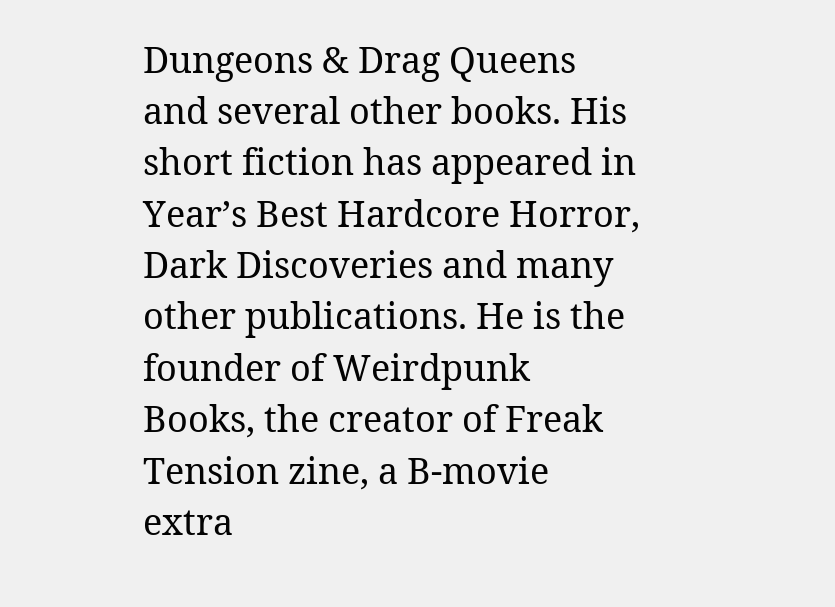Dungeons & Drag Queens and several other books. His short fiction has appeared in Year’s Best Hardcore Horror, Dark Discoveries and many other publications. He is the founder of Weirdpunk Books, the creator of Freak Tension zine, a B-movie extra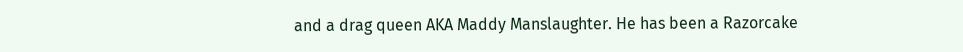and a drag queen AKA Maddy Manslaughter. He has been a Razorcake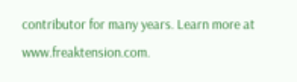contributor for many years. Learn more at www.freaktension.com.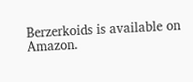Berzerkoids is available on Amazon.